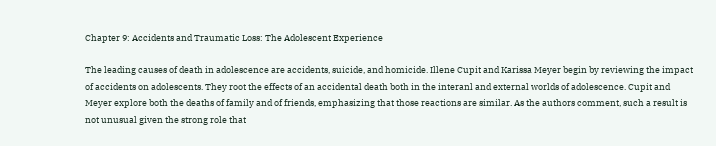Chapter 9: Accidents and Traumatic Loss: The Adolescent Experience

The leading causes of death in adolescence are accidents, suicide, and homicide. Illene Cupit and Karissa Meyer begin by reviewing the impact of accidents on adolescents. They root the effects of an accidental death both in the interanl and external worlds of adolescence. Cupit and Meyer explore both the deaths of family and of friends, emphasizing that those reactions are similar. As the authors comment, such a result is not unusual given the strong role that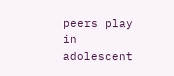peers play in adolescent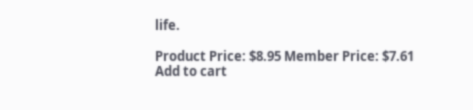life.

Product Price: $8.95 Member Price: $7.61
Add to cart